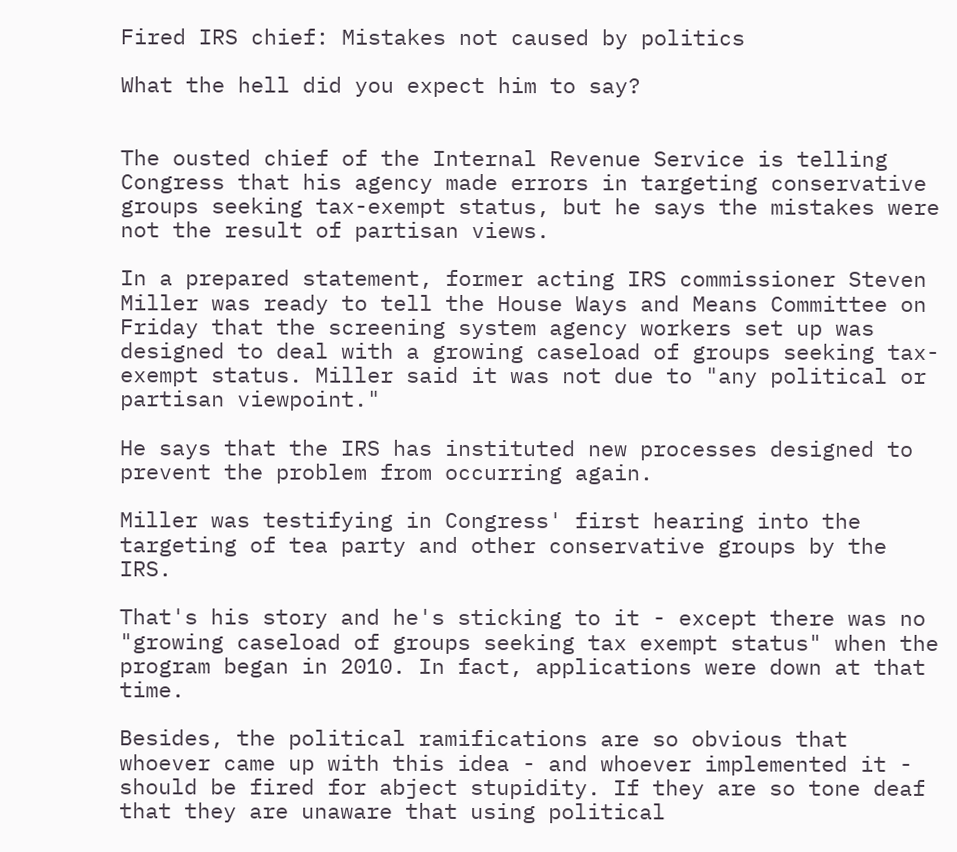Fired IRS chief: Mistakes not caused by politics

What the hell did you expect him to say?


The ousted chief of the Internal Revenue Service is telling Congress that his agency made errors in targeting conservative groups seeking tax-exempt status, but he says the mistakes were not the result of partisan views.

In a prepared statement, former acting IRS commissioner Steven Miller was ready to tell the House Ways and Means Committee on Friday that the screening system agency workers set up was designed to deal with a growing caseload of groups seeking tax-exempt status. Miller said it was not due to "any political or partisan viewpoint."

He says that the IRS has instituted new processes designed to prevent the problem from occurring again.

Miller was testifying in Congress' first hearing into the targeting of tea party and other conservative groups by the IRS.

That's his story and he's sticking to it - except there was no "growing caseload of groups seeking tax exempt status" when the program began in 2010. In fact, applications were down at that time.

Besides, the political ramifications are so obvious that whoever came up with this idea - and whoever implemented it - should be fired for abject stupidity. If they are so tone deaf that they are unaware that using political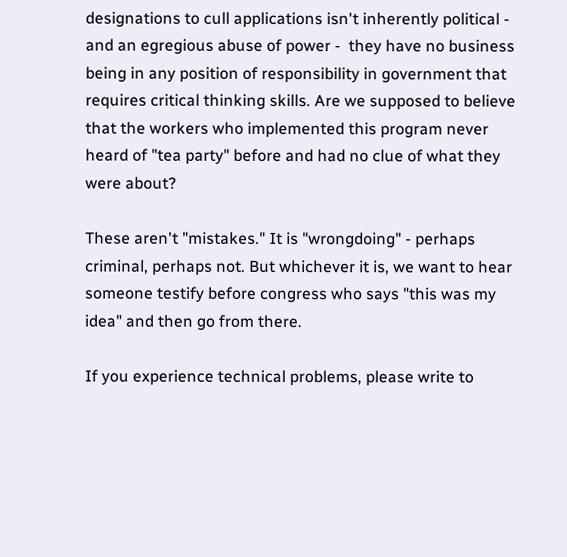designations to cull applications isn't inherently political - and an egregious abuse of power -  they have no business being in any position of responsibility in government that requires critical thinking skills. Are we supposed to believe that the workers who implemented this program never heard of "tea party" before and had no clue of what they were about?

These aren't "mistakes." It is "wrongdoing" - perhaps criminal, perhaps not. But whichever it is, we want to hear someone testify before congress who says "this was my idea" and then go from there.

If you experience technical problems, please write to